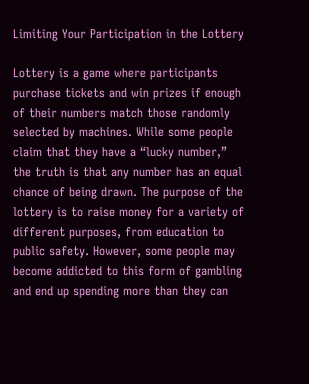Limiting Your Participation in the Lottery

Lottery is a game where participants purchase tickets and win prizes if enough of their numbers match those randomly selected by machines. While some people claim that they have a “lucky number,” the truth is that any number has an equal chance of being drawn. The purpose of the lottery is to raise money for a variety of different purposes, from education to public safety. However, some people may become addicted to this form of gambling and end up spending more than they can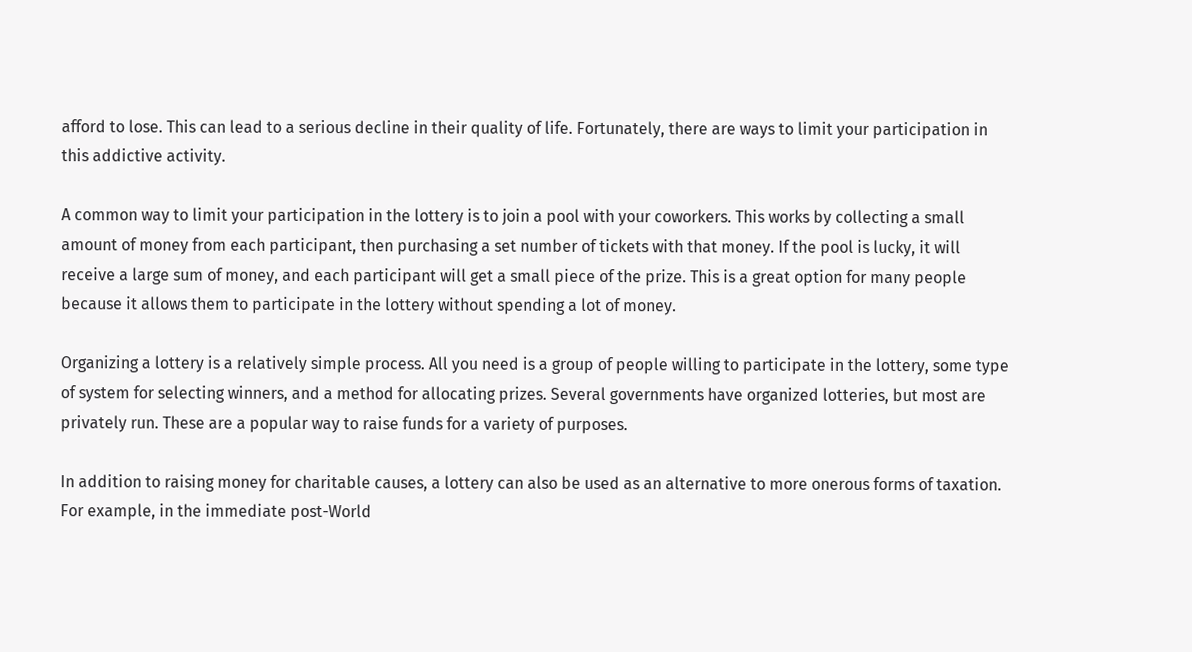afford to lose. This can lead to a serious decline in their quality of life. Fortunately, there are ways to limit your participation in this addictive activity.

A common way to limit your participation in the lottery is to join a pool with your coworkers. This works by collecting a small amount of money from each participant, then purchasing a set number of tickets with that money. If the pool is lucky, it will receive a large sum of money, and each participant will get a small piece of the prize. This is a great option for many people because it allows them to participate in the lottery without spending a lot of money.

Organizing a lottery is a relatively simple process. All you need is a group of people willing to participate in the lottery, some type of system for selecting winners, and a method for allocating prizes. Several governments have organized lotteries, but most are privately run. These are a popular way to raise funds for a variety of purposes.

In addition to raising money for charitable causes, a lottery can also be used as an alternative to more onerous forms of taxation. For example, in the immediate post-World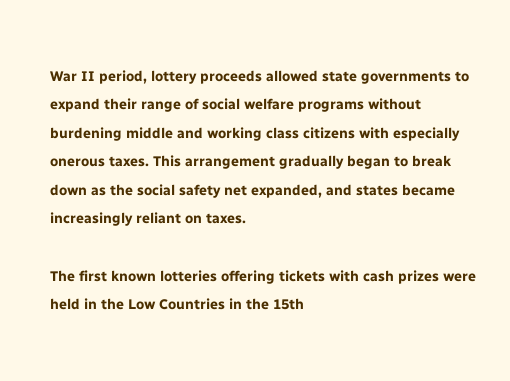War II period, lottery proceeds allowed state governments to expand their range of social welfare programs without burdening middle and working class citizens with especially onerous taxes. This arrangement gradually began to break down as the social safety net expanded, and states became increasingly reliant on taxes.

The first known lotteries offering tickets with cash prizes were held in the Low Countries in the 15th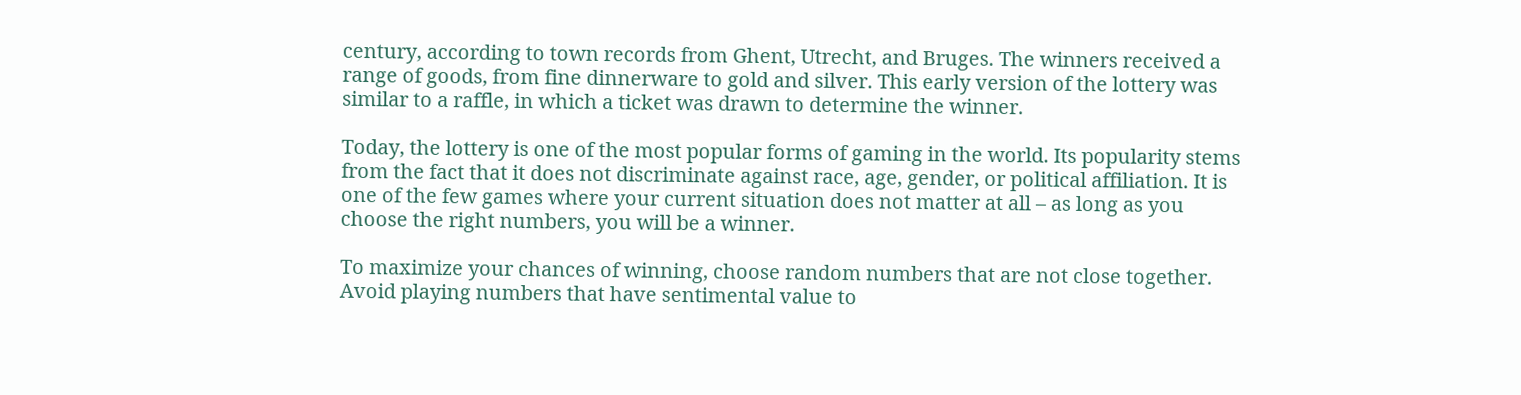century, according to town records from Ghent, Utrecht, and Bruges. The winners received a range of goods, from fine dinnerware to gold and silver. This early version of the lottery was similar to a raffle, in which a ticket was drawn to determine the winner.

Today, the lottery is one of the most popular forms of gaming in the world. Its popularity stems from the fact that it does not discriminate against race, age, gender, or political affiliation. It is one of the few games where your current situation does not matter at all – as long as you choose the right numbers, you will be a winner.

To maximize your chances of winning, choose random numbers that are not close together. Avoid playing numbers that have sentimental value to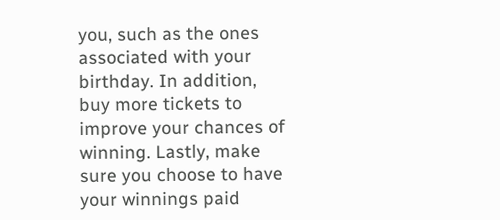you, such as the ones associated with your birthday. In addition, buy more tickets to improve your chances of winning. Lastly, make sure you choose to have your winnings paid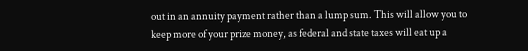out in an annuity payment rather than a lump sum. This will allow you to keep more of your prize money, as federal and state taxes will eat up a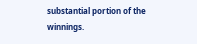substantial portion of the winnings.